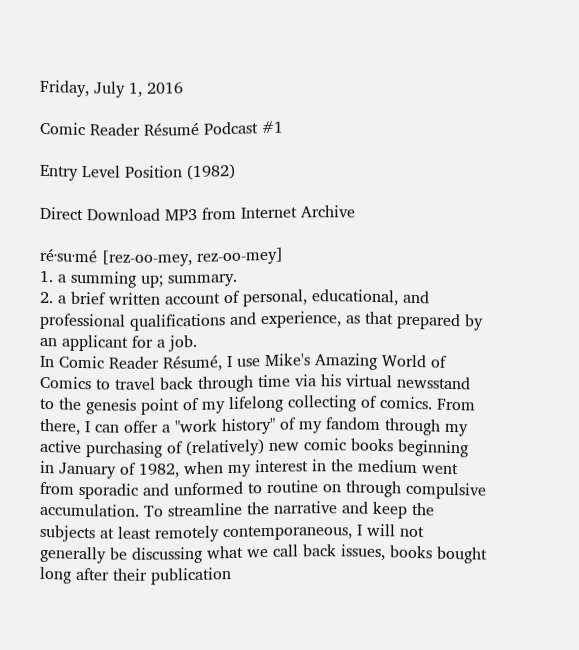Friday, July 1, 2016

Comic Reader Résumé Podcast #1

Entry Level Position (1982)

Direct Download MP3 from Internet Archive

ré·su·mé [rez-oo-mey, rez-oo-mey]
1. a summing up; summary.
2. a brief written account of personal, educational, and professional qualifications and experience, as that prepared by an applicant for a job.
In Comic Reader Résumé, I use Mike's Amazing World of Comics to travel back through time via his virtual newsstand to the genesis point of my lifelong collecting of comics. From there, I can offer a "work history" of my fandom through my active purchasing of (relatively) new comic books beginning in January of 1982, when my interest in the medium went from sporadic and unformed to routine on through compulsive accumulation. To streamline the narrative and keep the subjects at least remotely contemporaneous, I will not generally be discussing what we call back issues, books bought long after their publication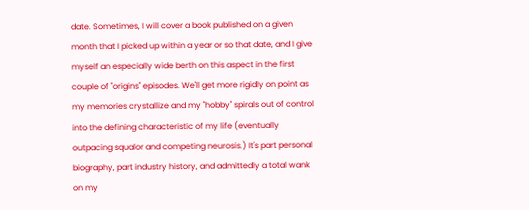date. Sometimes, I will cover a book published on a given month that I picked up within a year or so that date, and I give myself an especially wide berth on this aspect in the first couple of "origins" episodes. We'll get more rigidly on point as my memories crystallize and my "hobby" spirals out of control into the defining characteristic of my life (eventually outpacing squalor and competing neurosis.) It's part personal biography, part industry history, and admittedly a total wank on my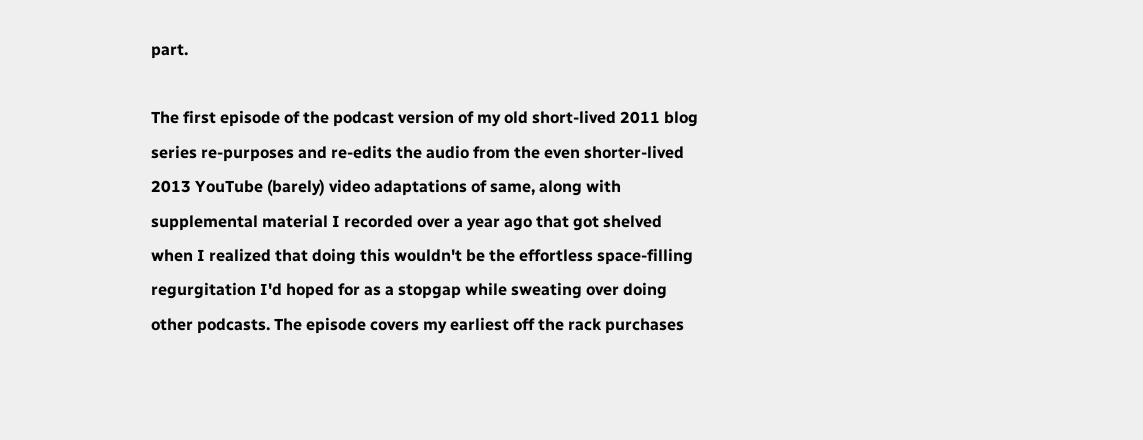part.

The first episode of the podcast version of my old short-lived 2011 blog series re-purposes and re-edits the audio from the even shorter-lived 2013 YouTube (barely) video adaptations of same, along with supplemental material I recorded over a year ago that got shelved when I realized that doing this wouldn't be the effortless space-filling regurgitation I'd hoped for as a stopgap while sweating over doing other podcasts. The episode covers my earliest off the rack purchases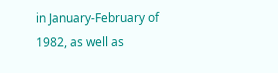in January-February of 1982, as well as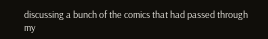discussing a bunch of the comics that had passed through my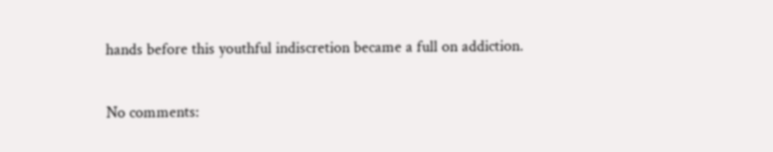hands before this youthful indiscretion became a full on addiction.


No comments: